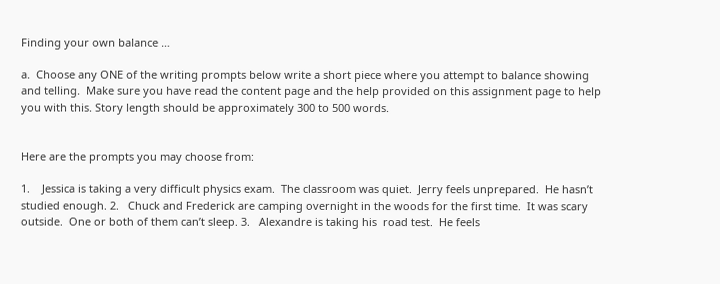Finding your own balance …

a.  Choose any ONE of the writing prompts below write a short piece where you attempt to balance showing and telling.  Make sure you have read the content page and the help provided on this assignment page to help you with this. Story length should be approximately 300 to 500 words.


Here are the prompts you may choose from:

1.    Jessica is taking a very difficult physics exam.  The classroom was quiet.  Jerry feels unprepared.  He hasn’t studied enough. 2.   Chuck and Frederick are camping overnight in the woods for the first time.  It was scary outside.  One or both of them can’t sleep. 3.   Alexandre is taking his  road test.  He feels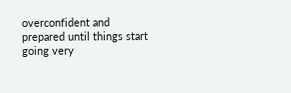overconfident and prepared until things start going very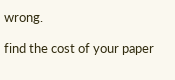wrong.

find the cost of your paper